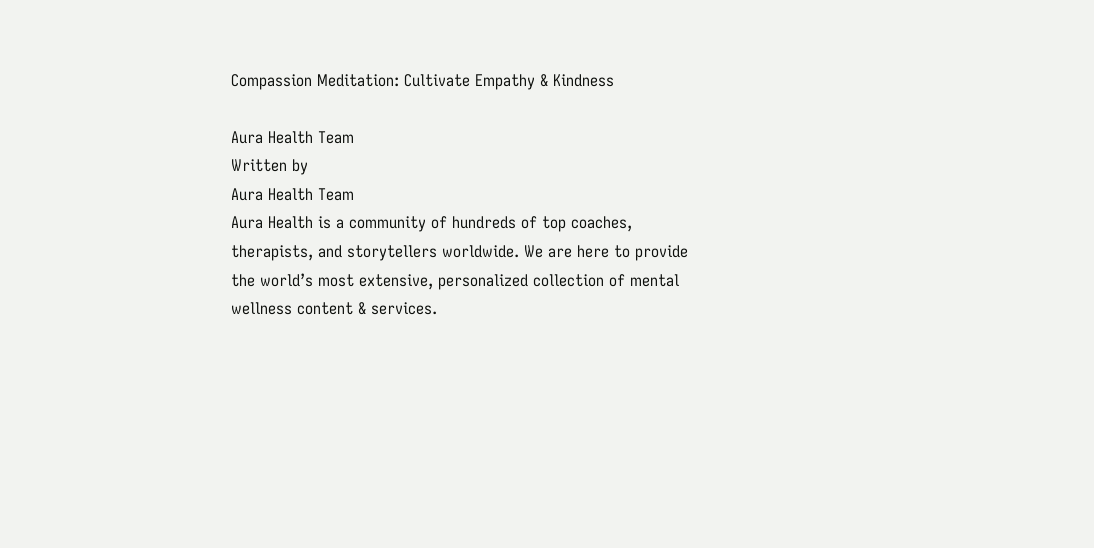Compassion Meditation: Cultivate Empathy & Kindness

Aura Health Team
Written by
Aura Health Team
Aura Health is a community of hundreds of top coaches, therapists, and storytellers worldwide. We are here to provide the world’s most extensive, personalized collection of mental wellness content & services.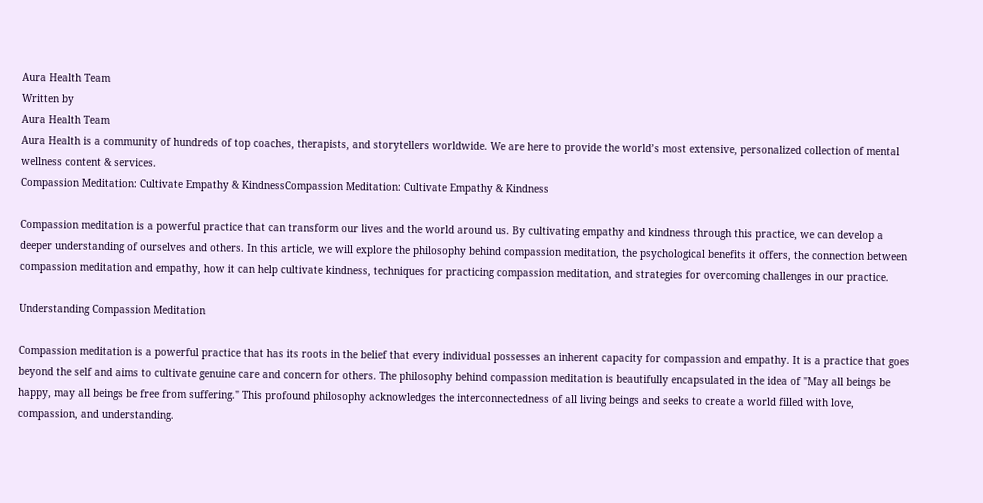Aura Health Team
Written by
Aura Health Team
Aura Health is a community of hundreds of top coaches, therapists, and storytellers worldwide. We are here to provide the world’s most extensive, personalized collection of mental wellness content & services.
Compassion Meditation: Cultivate Empathy & KindnessCompassion Meditation: Cultivate Empathy & Kindness

Compassion meditation is a powerful practice that can transform our lives and the world around us. By cultivating empathy and kindness through this practice, we can develop a deeper understanding of ourselves and others. In this article, we will explore the philosophy behind compassion meditation, the psychological benefits it offers, the connection between compassion meditation and empathy, how it can help cultivate kindness, techniques for practicing compassion meditation, and strategies for overcoming challenges in our practice.

Understanding Compassion Meditation

Compassion meditation is a powerful practice that has its roots in the belief that every individual possesses an inherent capacity for compassion and empathy. It is a practice that goes beyond the self and aims to cultivate genuine care and concern for others. The philosophy behind compassion meditation is beautifully encapsulated in the idea of "May all beings be happy, may all beings be free from suffering." This profound philosophy acknowledges the interconnectedness of all living beings and seeks to create a world filled with love, compassion, and understanding.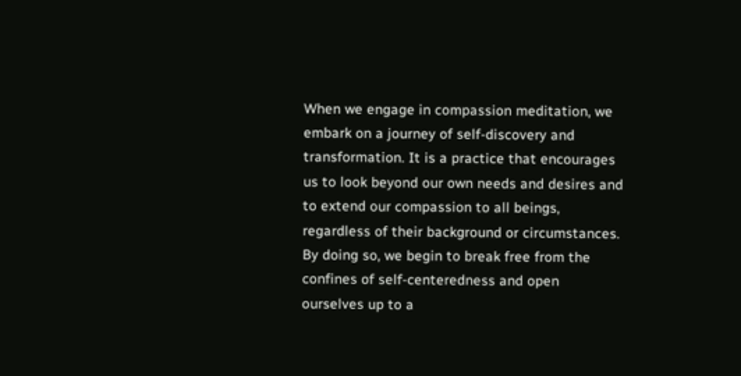When we engage in compassion meditation, we embark on a journey of self-discovery and transformation. It is a practice that encourages us to look beyond our own needs and desires and to extend our compassion to all beings, regardless of their background or circumstances. By doing so, we begin to break free from the confines of self-centeredness and open ourselves up to a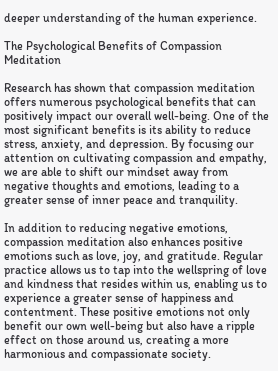deeper understanding of the human experience.

The Psychological Benefits of Compassion Meditation

Research has shown that compassion meditation offers numerous psychological benefits that can positively impact our overall well-being. One of the most significant benefits is its ability to reduce stress, anxiety, and depression. By focusing our attention on cultivating compassion and empathy, we are able to shift our mindset away from negative thoughts and emotions, leading to a greater sense of inner peace and tranquility.

In addition to reducing negative emotions, compassion meditation also enhances positive emotions such as love, joy, and gratitude. Regular practice allows us to tap into the wellspring of love and kindness that resides within us, enabling us to experience a greater sense of happiness and contentment. These positive emotions not only benefit our own well-being but also have a ripple effect on those around us, creating a more harmonious and compassionate society.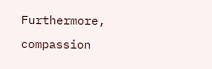Furthermore, compassion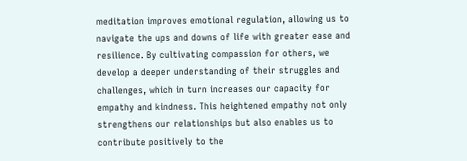meditation improves emotional regulation, allowing us to navigate the ups and downs of life with greater ease and resilience. By cultivating compassion for others, we develop a deeper understanding of their struggles and challenges, which in turn increases our capacity for empathy and kindness. This heightened empathy not only strengthens our relationships but also enables us to contribute positively to the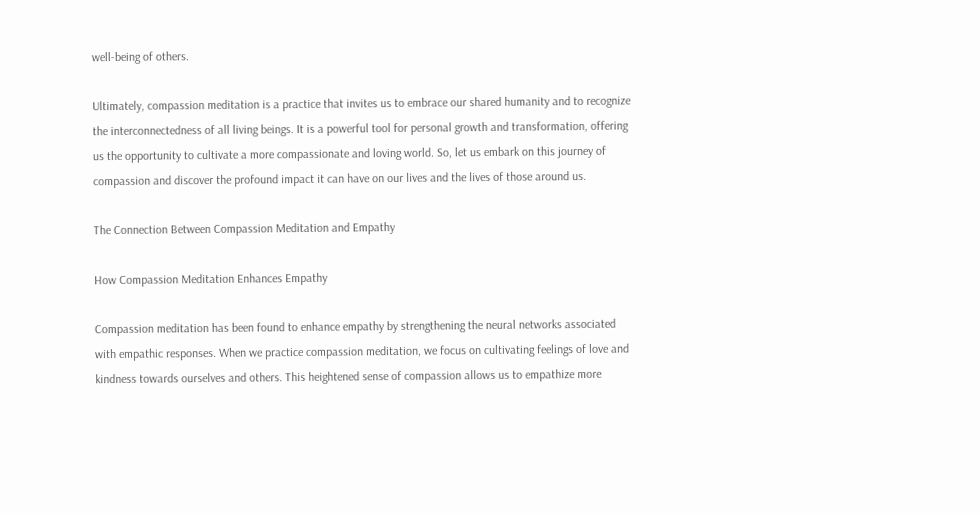well-being of others.

Ultimately, compassion meditation is a practice that invites us to embrace our shared humanity and to recognize the interconnectedness of all living beings. It is a powerful tool for personal growth and transformation, offering us the opportunity to cultivate a more compassionate and loving world. So, let us embark on this journey of compassion and discover the profound impact it can have on our lives and the lives of those around us.

The Connection Between Compassion Meditation and Empathy

How Compassion Meditation Enhances Empathy

Compassion meditation has been found to enhance empathy by strengthening the neural networks associated with empathic responses. When we practice compassion meditation, we focus on cultivating feelings of love and kindness towards ourselves and others. This heightened sense of compassion allows us to empathize more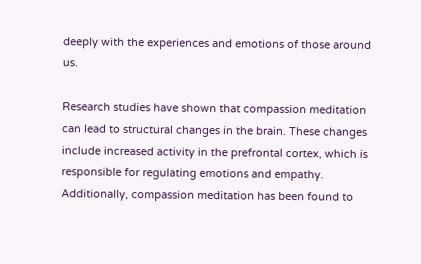deeply with the experiences and emotions of those around us.

Research studies have shown that compassion meditation can lead to structural changes in the brain. These changes include increased activity in the prefrontal cortex, which is responsible for regulating emotions and empathy. Additionally, compassion meditation has been found to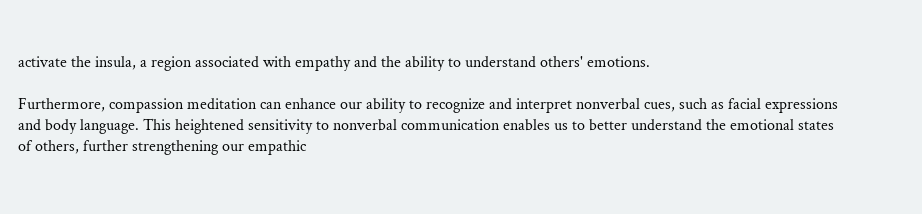activate the insula, a region associated with empathy and the ability to understand others' emotions.

Furthermore, compassion meditation can enhance our ability to recognize and interpret nonverbal cues, such as facial expressions and body language. This heightened sensitivity to nonverbal communication enables us to better understand the emotional states of others, further strengthening our empathic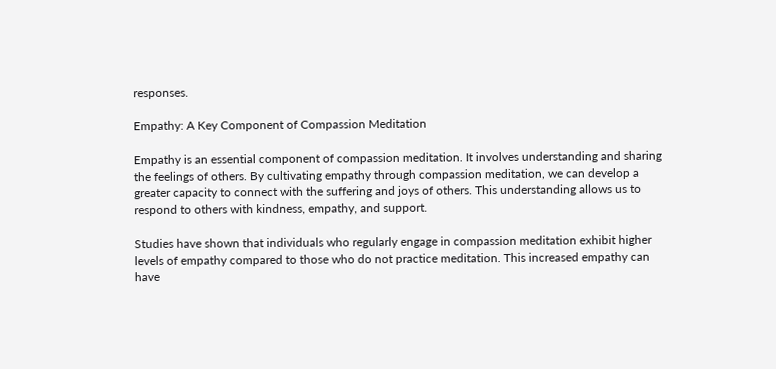responses.

Empathy: A Key Component of Compassion Meditation

Empathy is an essential component of compassion meditation. It involves understanding and sharing the feelings of others. By cultivating empathy through compassion meditation, we can develop a greater capacity to connect with the suffering and joys of others. This understanding allows us to respond to others with kindness, empathy, and support.

Studies have shown that individuals who regularly engage in compassion meditation exhibit higher levels of empathy compared to those who do not practice meditation. This increased empathy can have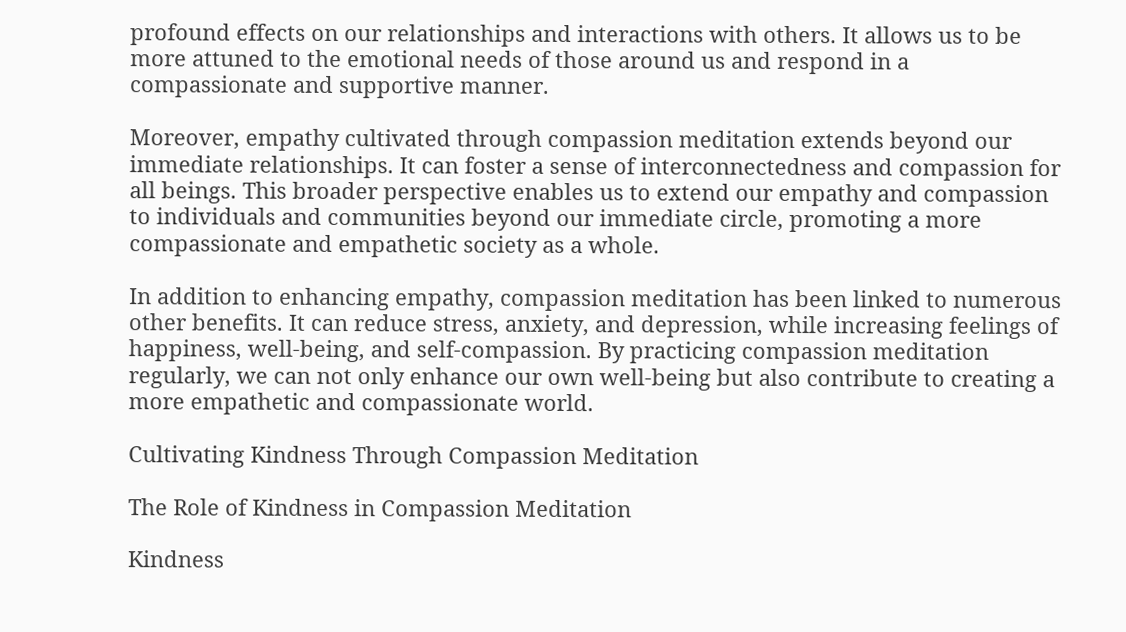profound effects on our relationships and interactions with others. It allows us to be more attuned to the emotional needs of those around us and respond in a compassionate and supportive manner.

Moreover, empathy cultivated through compassion meditation extends beyond our immediate relationships. It can foster a sense of interconnectedness and compassion for all beings. This broader perspective enables us to extend our empathy and compassion to individuals and communities beyond our immediate circle, promoting a more compassionate and empathetic society as a whole.

In addition to enhancing empathy, compassion meditation has been linked to numerous other benefits. It can reduce stress, anxiety, and depression, while increasing feelings of happiness, well-being, and self-compassion. By practicing compassion meditation regularly, we can not only enhance our own well-being but also contribute to creating a more empathetic and compassionate world.

Cultivating Kindness Through Compassion Meditation

The Role of Kindness in Compassion Meditation

Kindness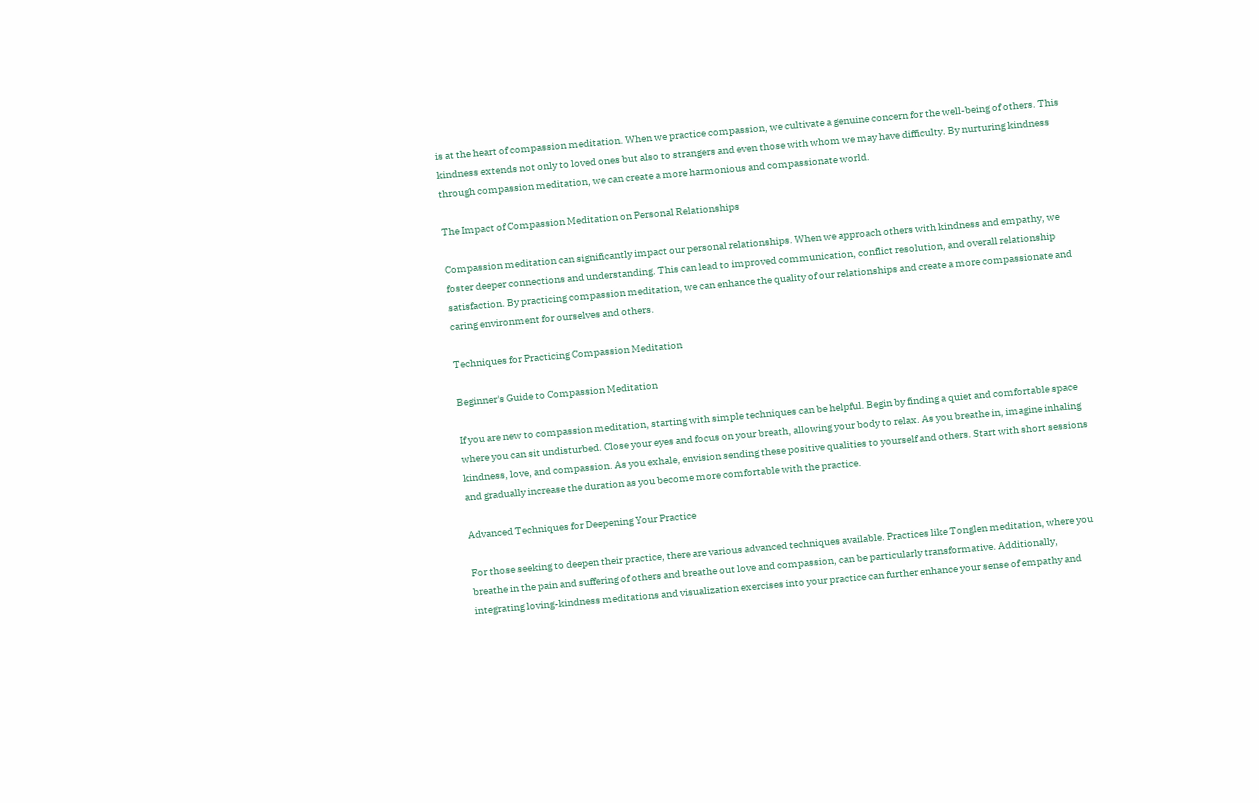is at the heart of compassion meditation. When we practice compassion, we cultivate a genuine concern for the well-being of others. This kindness extends not only to loved ones but also to strangers and even those with whom we may have difficulty. By nurturing kindness through compassion meditation, we can create a more harmonious and compassionate world.

The Impact of Compassion Meditation on Personal Relationships

Compassion meditation can significantly impact our personal relationships. When we approach others with kindness and empathy, we foster deeper connections and understanding. This can lead to improved communication, conflict resolution, and overall relationship satisfaction. By practicing compassion meditation, we can enhance the quality of our relationships and create a more compassionate and caring environment for ourselves and others.

Techniques for Practicing Compassion Meditation

Beginner's Guide to Compassion Meditation

If you are new to compassion meditation, starting with simple techniques can be helpful. Begin by finding a quiet and comfortable space where you can sit undisturbed. Close your eyes and focus on your breath, allowing your body to relax. As you breathe in, imagine inhaling kindness, love, and compassion. As you exhale, envision sending these positive qualities to yourself and others. Start with short sessions and gradually increase the duration as you become more comfortable with the practice.

Advanced Techniques for Deepening Your Practice

For those seeking to deepen their practice, there are various advanced techniques available. Practices like Tonglen meditation, where you breathe in the pain and suffering of others and breathe out love and compassion, can be particularly transformative. Additionally, integrating loving-kindness meditations and visualization exercises into your practice can further enhance your sense of empathy and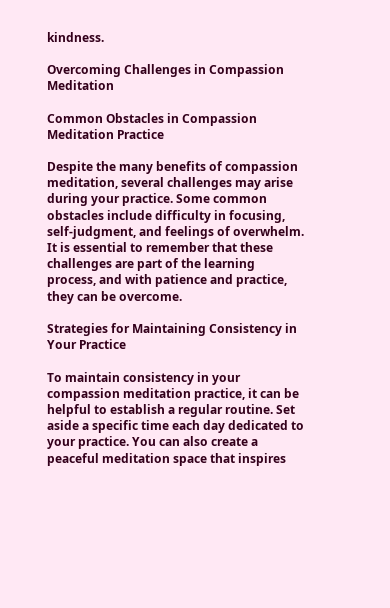kindness.

Overcoming Challenges in Compassion Meditation

Common Obstacles in Compassion Meditation Practice

Despite the many benefits of compassion meditation, several challenges may arise during your practice. Some common obstacles include difficulty in focusing, self-judgment, and feelings of overwhelm. It is essential to remember that these challenges are part of the learning process, and with patience and practice, they can be overcome.

Strategies for Maintaining Consistency in Your Practice

To maintain consistency in your compassion meditation practice, it can be helpful to establish a regular routine. Set aside a specific time each day dedicated to your practice. You can also create a peaceful meditation space that inspires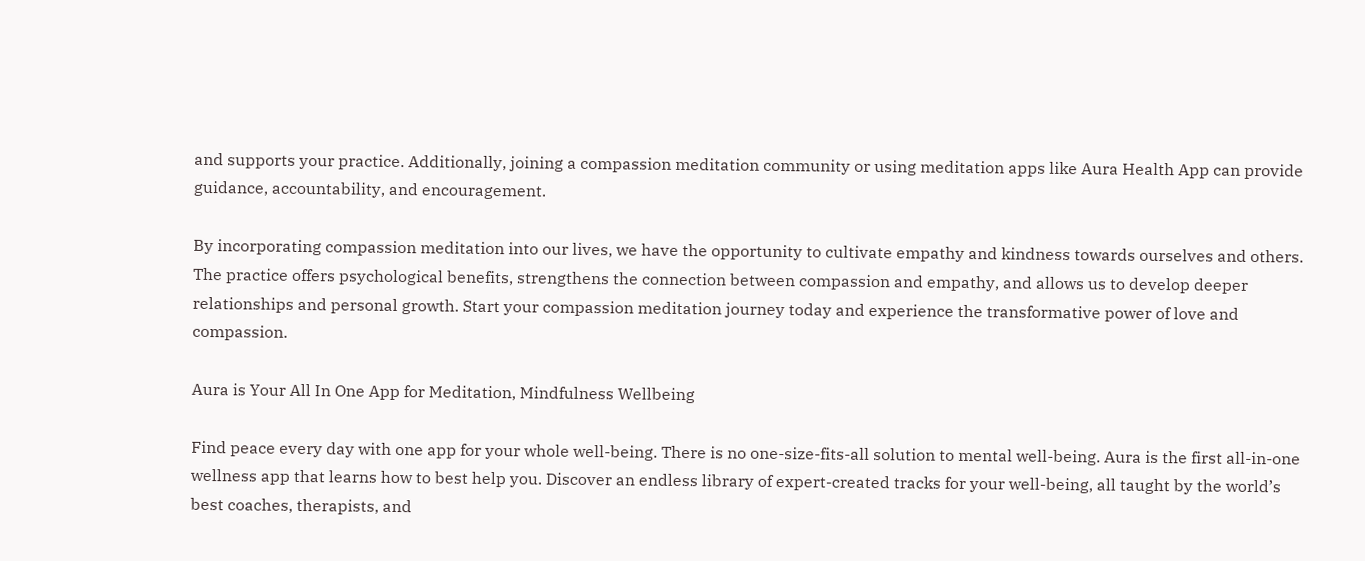and supports your practice. Additionally, joining a compassion meditation community or using meditation apps like Aura Health App can provide guidance, accountability, and encouragement.

By incorporating compassion meditation into our lives, we have the opportunity to cultivate empathy and kindness towards ourselves and others. The practice offers psychological benefits, strengthens the connection between compassion and empathy, and allows us to develop deeper relationships and personal growth. Start your compassion meditation journey today and experience the transformative power of love and compassion.

Aura is Your All In One App for Meditation, Mindfulness Wellbeing

Find peace every day with one app for your whole well-being. There is no one-size-fits-all solution to mental well-being. Aura is the first all-in-one wellness app that learns how to best help you. Discover an endless library of expert-created tracks for your well-being, all taught by the world’s best coaches, therapists, and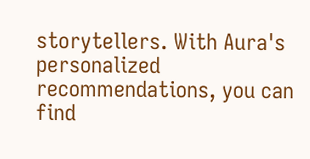storytellers. With Aura's personalized recommendations, you can find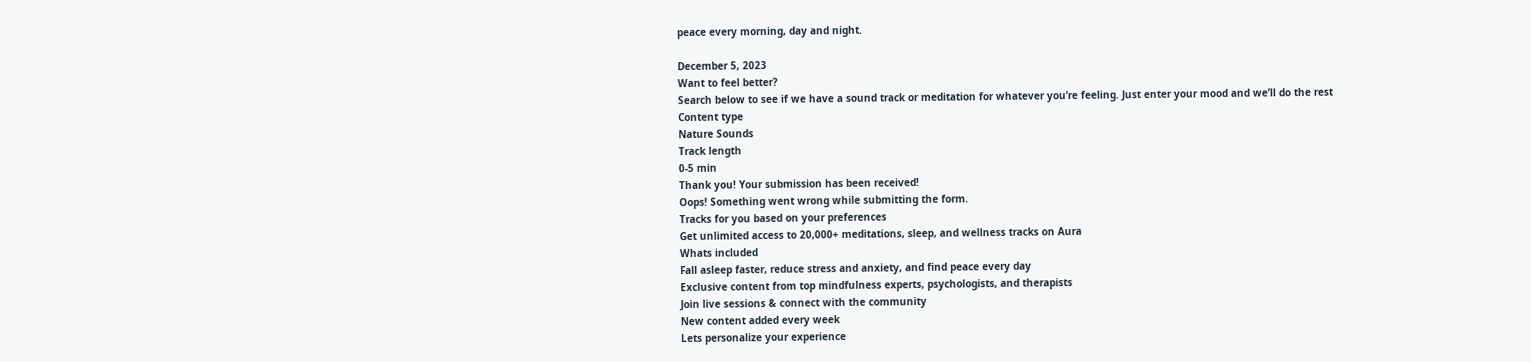peace every morning, day and night.

December 5, 2023
Want to feel better?
Search below to see if we have a sound track or meditation for whatever you’re feeling. Just enter your mood and we’ll do the rest
Content type
Nature Sounds
Track length
0-5 min
Thank you! Your submission has been received!
Oops! Something went wrong while submitting the form.
Tracks for you based on your preferences
Get unlimited access to 20,000+ meditations, sleep, and wellness tracks on Aura
Whats included
Fall asleep faster, reduce stress and anxiety, and find peace every day
Exclusive content from top mindfulness experts, psychologists, and therapists
Join live sessions & connect with the community
New content added every week
Lets personalize your experience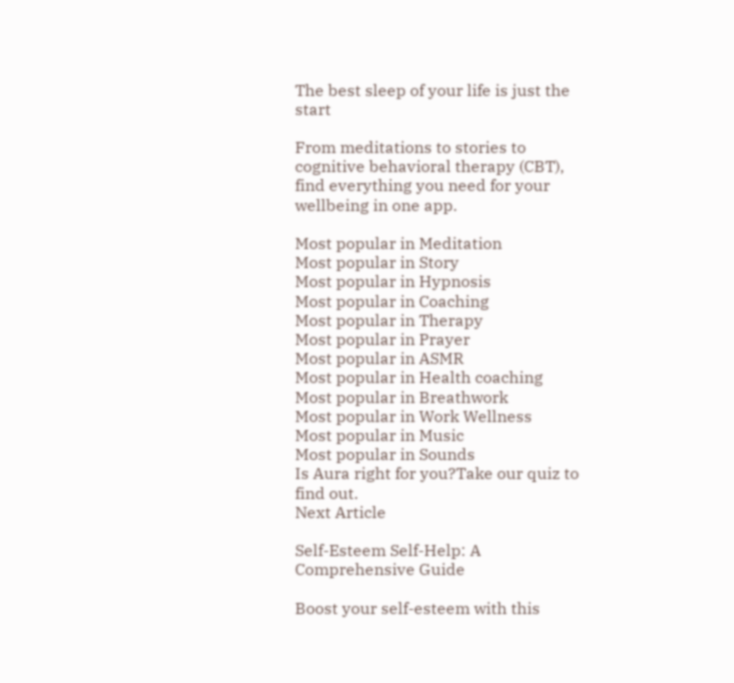The best sleep of your life is just the start

From meditations to stories to cognitive behavioral therapy (CBT), find everything you need for your wellbeing in one app.

Most popular in Meditation
Most popular in Story
Most popular in Hypnosis
Most popular in Coaching
Most popular in Therapy
Most popular in Prayer
Most popular in ASMR
Most popular in Health coaching
Most popular in Breathwork
Most popular in Work Wellness
Most popular in Music
Most popular in Sounds
Is Aura right for you?Take our quiz to find out.
Next Article

Self-Esteem Self-Help: A Comprehensive Guide

Boost your self-esteem with this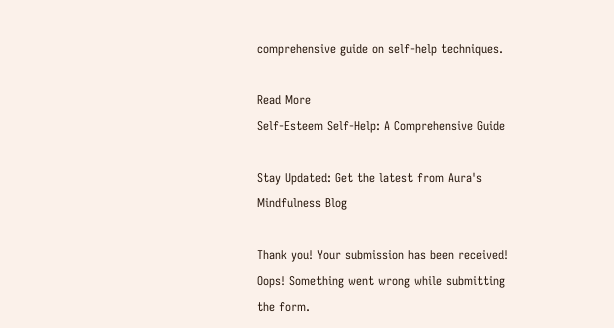comprehensive guide on self-help techniques.

Read More
Self-Esteem Self-Help: A Comprehensive Guide

Stay Updated: Get the latest from Aura's Mindfulness Blog

Thank you! Your submission has been received!
Oops! Something went wrong while submitting the form.